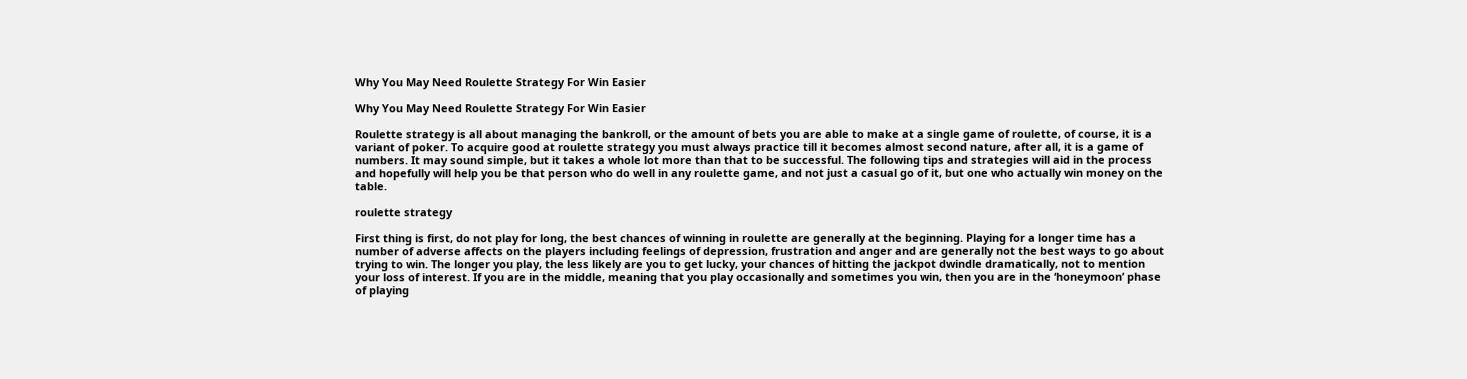Why You May Need Roulette Strategy For Win Easier

Why You May Need Roulette Strategy For Win Easier

Roulette strategy is all about managing the bankroll, or the amount of bets you are able to make at a single game of roulette, of course, it is a variant of poker. To acquire good at roulette strategy you must always practice till it becomes almost second nature, after all, it is a game of numbers. It may sound simple, but it takes a whole lot more than that to be successful. The following tips and strategies will aid in the process and hopefully will help you be that person who do well in any roulette game, and not just a casual go of it, but one who actually win money on the table.

roulette strategy

First thing is first, do not play for long, the best chances of winning in roulette are generally at the beginning. Playing for a longer time has a number of adverse affects on the players including feelings of depression, frustration and anger and are generally not the best ways to go about trying to win. The longer you play, the less likely are you to get lucky, your chances of hitting the jackpot dwindle dramatically, not to mention your loss of interest. If you are in the middle, meaning that you play occasionally and sometimes you win, then you are in the ‘honeymoon’ phase of playing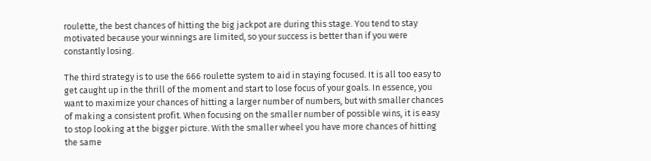roulette, the best chances of hitting the big jackpot are during this stage. You tend to stay motivated because your winnings are limited, so your success is better than if you were constantly losing.

The third strategy is to use the 666 roulette system to aid in staying focused. It is all too easy to get caught up in the thrill of the moment and start to lose focus of your goals. In essence, you want to maximize your chances of hitting a larger number of numbers, but with smaller chances of making a consistent profit. When focusing on the smaller number of possible wins, it is easy to stop looking at the bigger picture. With the smaller wheel you have more chances of hitting the same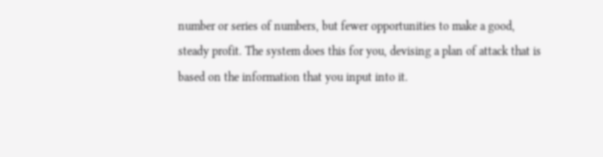number or series of numbers, but fewer opportunities to make a good, steady profit. The system does this for you, devising a plan of attack that is based on the information that you input into it.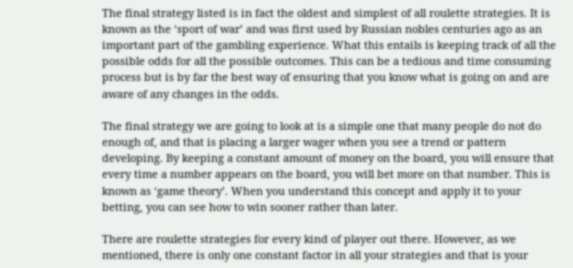The final strategy listed is in fact the oldest and simplest of all roulette strategies. It is known as the ‘sport of war’ and was first used by Russian nobles centuries ago as an important part of the gambling experience. What this entails is keeping track of all the possible odds for all the possible outcomes. This can be a tedious and time consuming process but is by far the best way of ensuring that you know what is going on and are aware of any changes in the odds.

The final strategy we are going to look at is a simple one that many people do not do enough of, and that is placing a larger wager when you see a trend or pattern developing. By keeping a constant amount of money on the board, you will ensure that every time a number appears on the board, you will bet more on that number. This is known as ‘game theory’. When you understand this concept and apply it to your betting, you can see how to win sooner rather than later.

There are roulette strategies for every kind of player out there. However, as we mentioned, there is only one constant factor in all your strategies and that is your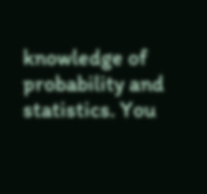knowledge of probability and statistics. You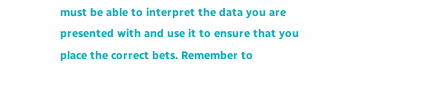must be able to interpret the data you are presented with and use it to ensure that you place the correct bets. Remember to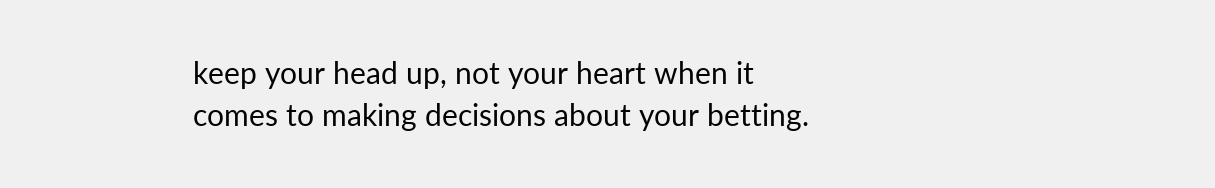keep your head up, not your heart when it comes to making decisions about your betting.